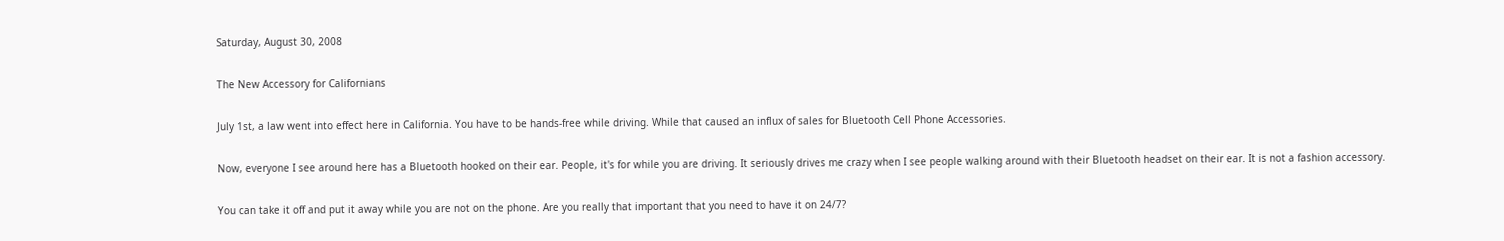Saturday, August 30, 2008

The New Accessory for Californians

July 1st, a law went into effect here in California. You have to be hands-free while driving. While that caused an influx of sales for Bluetooth Cell Phone Accessories.

Now, everyone I see around here has a Bluetooth hooked on their ear. People, it's for while you are driving. It seriously drives me crazy when I see people walking around with their Bluetooth headset on their ear. It is not a fashion accessory.

You can take it off and put it away while you are not on the phone. Are you really that important that you need to have it on 24/7?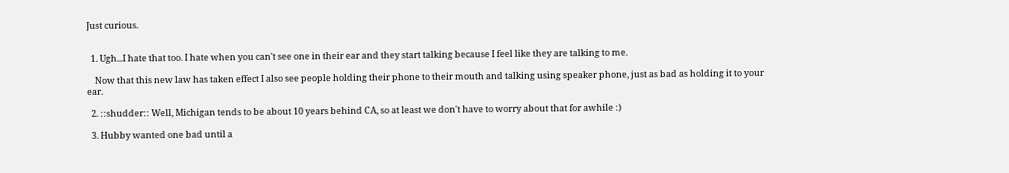Just curious.


  1. Ugh...I hate that too. I hate when you can't see one in their ear and they start talking because I feel like they are talking to me.

    Now that this new law has taken effect I also see people holding their phone to their mouth and talking using speaker phone, just as bad as holding it to your ear.

  2. ::shudder:: Well, Michigan tends to be about 10 years behind CA, so at least we don't have to worry about that for awhile :)

  3. Hubby wanted one bad until a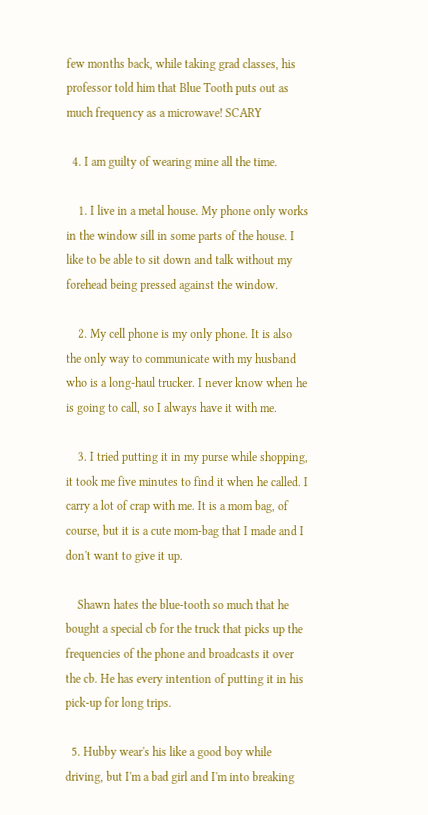few months back, while taking grad classes, his professor told him that Blue Tooth puts out as much frequency as a microwave! SCARY

  4. I am guilty of wearing mine all the time.

    1. I live in a metal house. My phone only works in the window sill in some parts of the house. I like to be able to sit down and talk without my forehead being pressed against the window.

    2. My cell phone is my only phone. It is also the only way to communicate with my husband who is a long-haul trucker. I never know when he is going to call, so I always have it with me.

    3. I tried putting it in my purse while shopping, it took me five minutes to find it when he called. I carry a lot of crap with me. It is a mom bag, of course, but it is a cute mom-bag that I made and I don't want to give it up.

    Shawn hates the blue-tooth so much that he bought a special cb for the truck that picks up the frequencies of the phone and broadcasts it over the cb. He has every intention of putting it in his pick-up for long trips.

  5. Hubby wear's his like a good boy while driving, but I'm a bad girl and I'm into breaking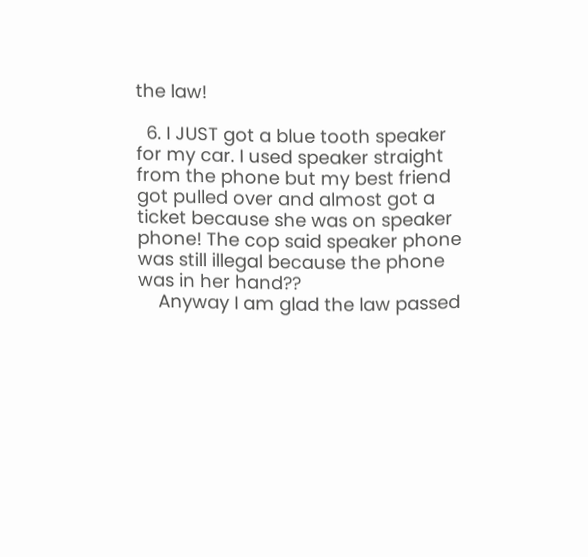the law!

  6. I JUST got a blue tooth speaker for my car. I used speaker straight from the phone but my best friend got pulled over and almost got a ticket because she was on speaker phone! The cop said speaker phone was still illegal because the phone was in her hand??
    Anyway I am glad the law passed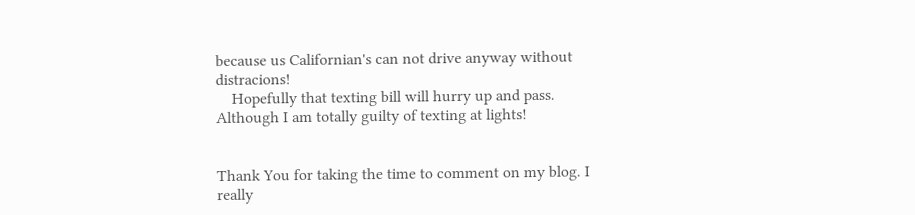because us Californian's can not drive anyway without distracions!
    Hopefully that texting bill will hurry up and pass. Although I am totally guilty of texting at lights!


Thank You for taking the time to comment on my blog. I really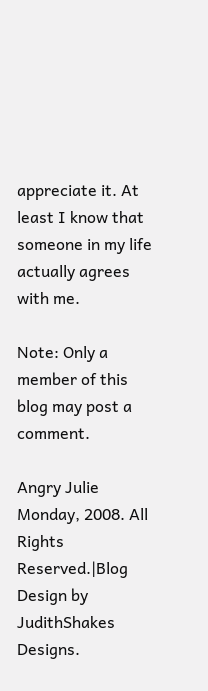appreciate it. At least I know that someone in my life actually agrees with me.

Note: Only a member of this blog may post a comment.

Angry Julie Monday, 2008. All Rights Reserved.|Blog Design by JudithShakes Designs.